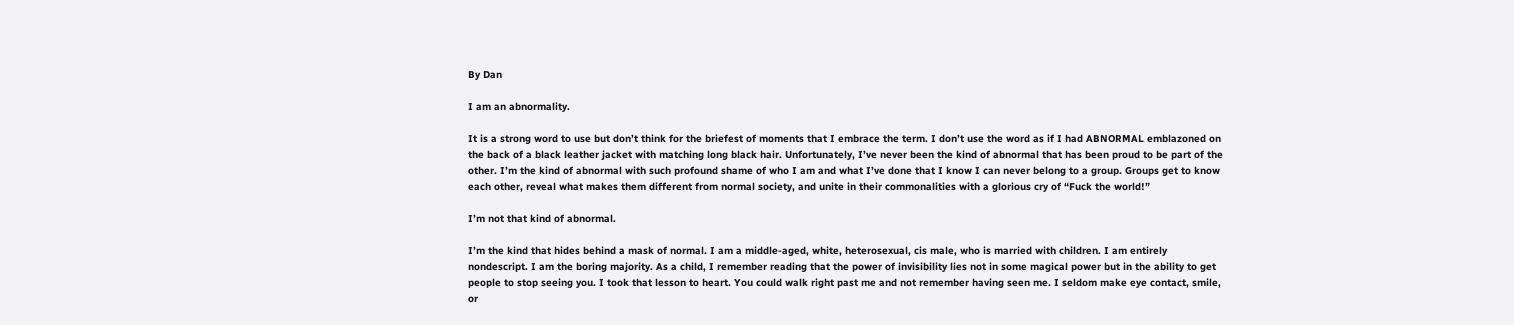By Dan

I am an abnormality.

It is a strong word to use but don’t think for the briefest of moments that I embrace the term. I don’t use the word as if I had ABNORMAL emblazoned on the back of a black leather jacket with matching long black hair. Unfortunately, I’ve never been the kind of abnormal that has been proud to be part of the other. I’m the kind of abnormal with such profound shame of who I am and what I’ve done that I know I can never belong to a group. Groups get to know each other, reveal what makes them different from normal society, and unite in their commonalities with a glorious cry of “Fuck the world!”

I’m not that kind of abnormal.

I’m the kind that hides behind a mask of normal. I am a middle-aged, white, heterosexual, cis male, who is married with children. I am entirely nondescript. I am the boring majority. As a child, I remember reading that the power of invisibility lies not in some magical power but in the ability to get people to stop seeing you. I took that lesson to heart. You could walk right past me and not remember having seen me. I seldom make eye contact, smile, or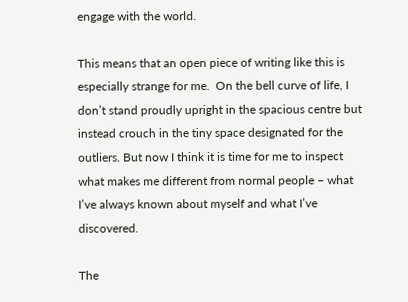engage with the world.

This means that an open piece of writing like this is especially strange for me.  On the bell curve of life, I don’t stand proudly upright in the spacious centre but instead crouch in the tiny space designated for the outliers. But now I think it is time for me to inspect what makes me different from normal people – what I’ve always known about myself and what I’ve discovered.

The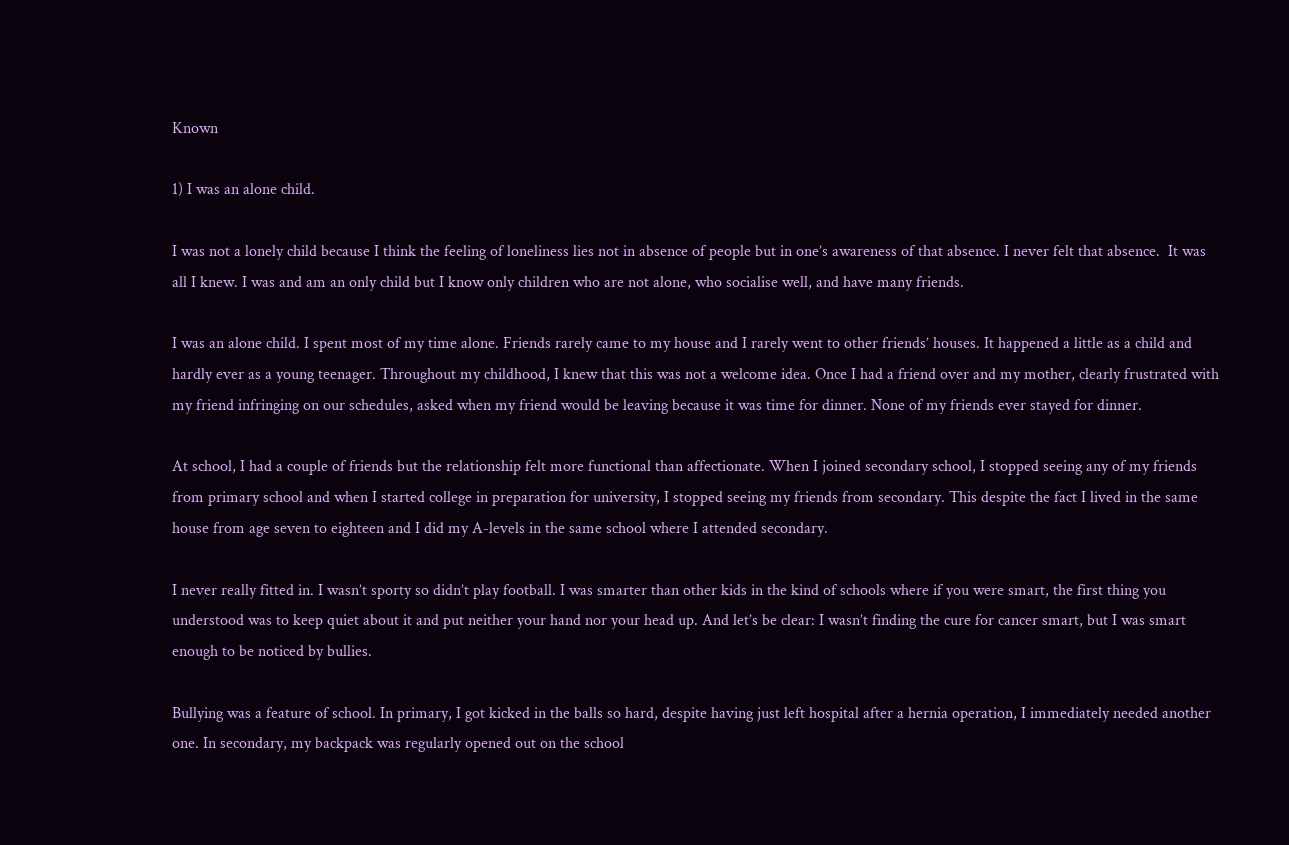Known

1) I was an alone child.

I was not a lonely child because I think the feeling of loneliness lies not in absence of people but in one’s awareness of that absence. I never felt that absence.  It was all I knew. I was and am an only child but I know only children who are not alone, who socialise well, and have many friends.

I was an alone child. I spent most of my time alone. Friends rarely came to my house and I rarely went to other friends’ houses. It happened a little as a child and hardly ever as a young teenager. Throughout my childhood, I knew that this was not a welcome idea. Once I had a friend over and my mother, clearly frustrated with my friend infringing on our schedules, asked when my friend would be leaving because it was time for dinner. None of my friends ever stayed for dinner.

At school, I had a couple of friends but the relationship felt more functional than affectionate. When I joined secondary school, I stopped seeing any of my friends from primary school and when I started college in preparation for university, I stopped seeing my friends from secondary. This despite the fact I lived in the same house from age seven to eighteen and I did my A-levels in the same school where I attended secondary.

I never really fitted in. I wasn’t sporty so didn’t play football. I was smarter than other kids in the kind of schools where if you were smart, the first thing you understood was to keep quiet about it and put neither your hand nor your head up. And let’s be clear: I wasn’t finding the cure for cancer smart, but I was smart enough to be noticed by bullies.

Bullying was a feature of school. In primary, I got kicked in the balls so hard, despite having just left hospital after a hernia operation, I immediately needed another one. In secondary, my backpack was regularly opened out on the school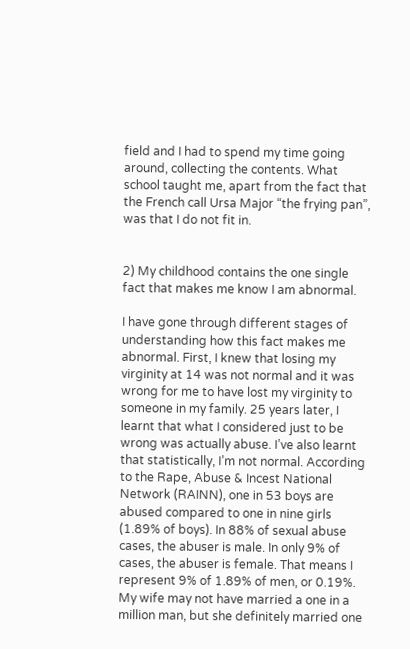field and I had to spend my time going around, collecting the contents. What school taught me, apart from the fact that the French call Ursa Major “the frying pan”, was that I do not fit in.


2) My childhood contains the one single fact that makes me know I am abnormal.

I have gone through different stages of understanding how this fact makes me abnormal. First, I knew that losing my virginity at 14 was not normal and it was wrong for me to have lost my virginity to someone in my family. 25 years later, I learnt that what I considered just to be wrong was actually abuse. I’ve also learnt that statistically, I’m not normal. According to the Rape, Abuse & Incest National Network (RAINN), one in 53 boys are abused compared to one in nine girls (1.89% of boys). In 88% of sexual abuse cases, the abuser is male. In only 9% of cases, the abuser is female. That means I represent 9% of 1.89% of men, or 0.19%. My wife may not have married a one in a million man, but she definitely married one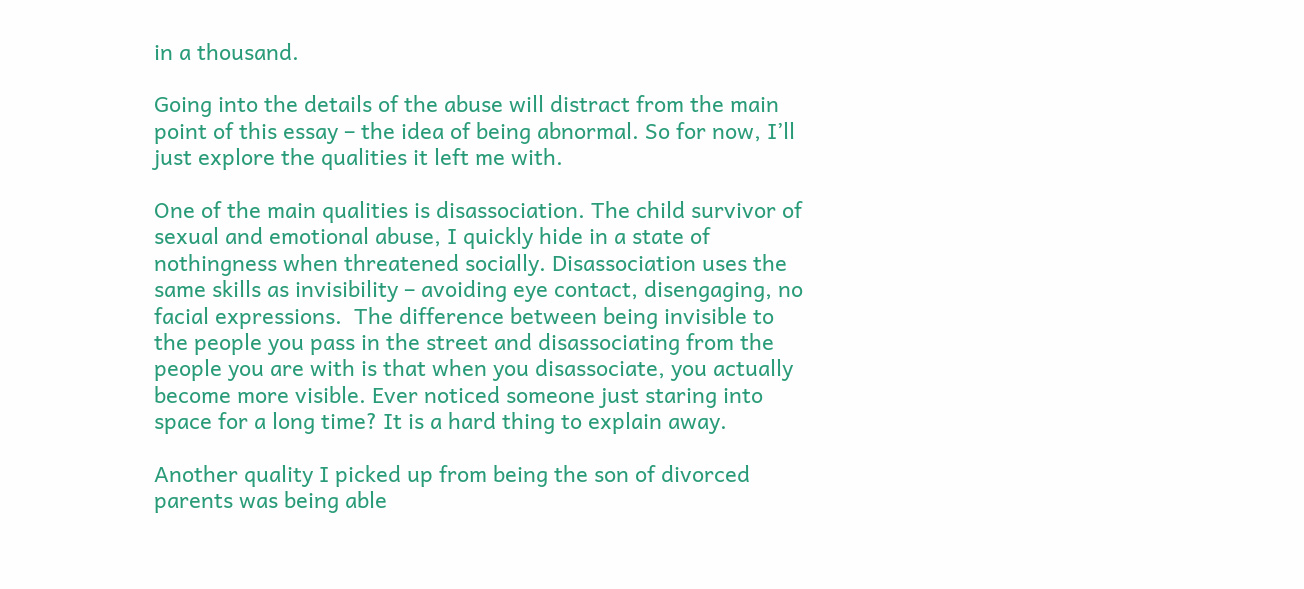in a thousand.

Going into the details of the abuse will distract from the main point of this essay – the idea of being abnormal. So for now, I’ll just explore the qualities it left me with.

One of the main qualities is disassociation. The child survivor of sexual and emotional abuse, I quickly hide in a state of nothingness when threatened socially. Disassociation uses the same skills as invisibility – avoiding eye contact, disengaging, no facial expressions.  The difference between being invisible to the people you pass in the street and disassociating from the people you are with is that when you disassociate, you actually become more visible. Ever noticed someone just staring into space for a long time? It is a hard thing to explain away.

Another quality I picked up from being the son of divorced parents was being able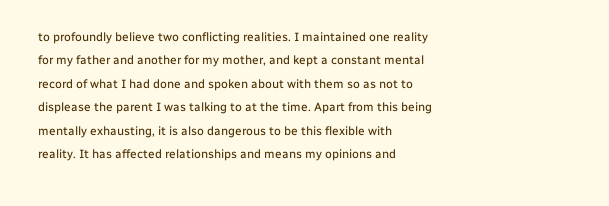to profoundly believe two conflicting realities. I maintained one reality for my father and another for my mother, and kept a constant mental record of what I had done and spoken about with them so as not to displease the parent I was talking to at the time. Apart from this being mentally exhausting, it is also dangerous to be this flexible with reality. It has affected relationships and means my opinions and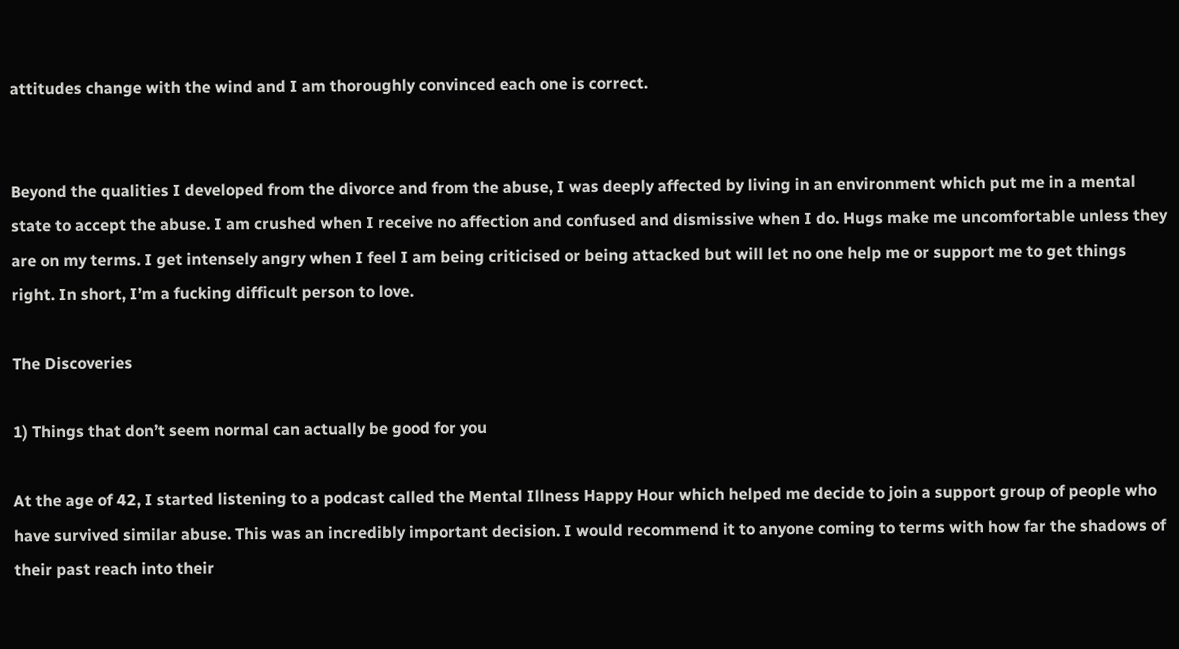attitudes change with the wind and I am thoroughly convinced each one is correct.


Beyond the qualities I developed from the divorce and from the abuse, I was deeply affected by living in an environment which put me in a mental state to accept the abuse. I am crushed when I receive no affection and confused and dismissive when I do. Hugs make me uncomfortable unless they are on my terms. I get intensely angry when I feel I am being criticised or being attacked but will let no one help me or support me to get things right. In short, I’m a fucking difficult person to love.

The Discoveries

1) Things that don’t seem normal can actually be good for you

At the age of 42, I started listening to a podcast called the Mental Illness Happy Hour which helped me decide to join a support group of people who have survived similar abuse. This was an incredibly important decision. I would recommend it to anyone coming to terms with how far the shadows of their past reach into their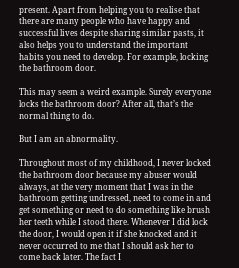present. Apart from helping you to realise that there are many people who have happy and successful lives despite sharing similar pasts, it also helps you to understand the important habits you need to develop. For example, locking the bathroom door.

This may seem a weird example. Surely everyone locks the bathroom door? After all, that’s the normal thing to do.

But I am an abnormality.

Throughout most of my childhood, I never locked the bathroom door because my abuser would always, at the very moment that I was in the bathroom getting undressed, need to come in and get something or need to do something like brush her teeth while I stood there. Whenever I did lock the door, I would open it if she knocked and it never occurred to me that I should ask her to come back later. The fact I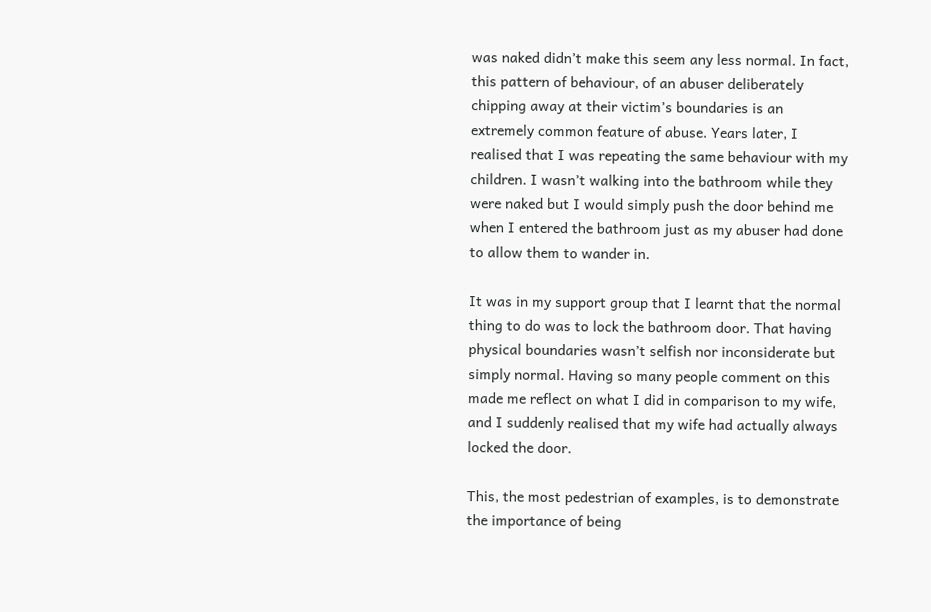was naked didn’t make this seem any less normal. In fact, this pattern of behaviour, of an abuser deliberately chipping away at their victim’s boundaries is an extremely common feature of abuse. Years later, I realised that I was repeating the same behaviour with my children. I wasn’t walking into the bathroom while they were naked but I would simply push the door behind me when I entered the bathroom just as my abuser had done to allow them to wander in.

It was in my support group that I learnt that the normal thing to do was to lock the bathroom door. That having physical boundaries wasn’t selfish nor inconsiderate but simply normal. Having so many people comment on this made me reflect on what I did in comparison to my wife, and I suddenly realised that my wife had actually always locked the door.

This, the most pedestrian of examples, is to demonstrate the importance of being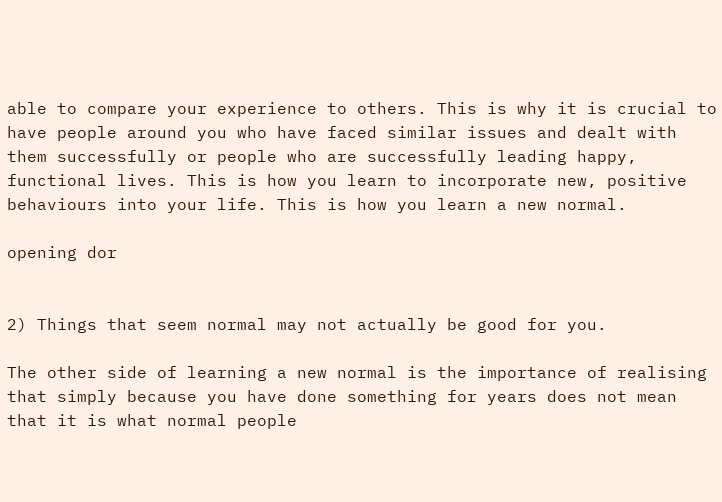able to compare your experience to others. This is why it is crucial to have people around you who have faced similar issues and dealt with them successfully or people who are successfully leading happy, functional lives. This is how you learn to incorporate new, positive behaviours into your life. This is how you learn a new normal.

opening dor


2) Things that seem normal may not actually be good for you.

The other side of learning a new normal is the importance of realising that simply because you have done something for years does not mean that it is what normal people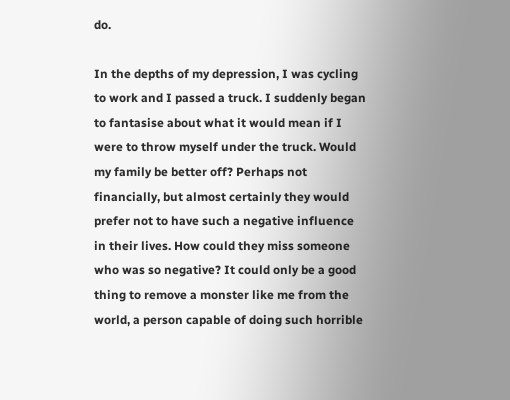do.

In the depths of my depression, I was cycling to work and I passed a truck. I suddenly began to fantasise about what it would mean if I were to throw myself under the truck. Would my family be better off? Perhaps not financially, but almost certainly they would prefer not to have such a negative influence in their lives. How could they miss someone who was so negative? It could only be a good thing to remove a monster like me from the world, a person capable of doing such horrible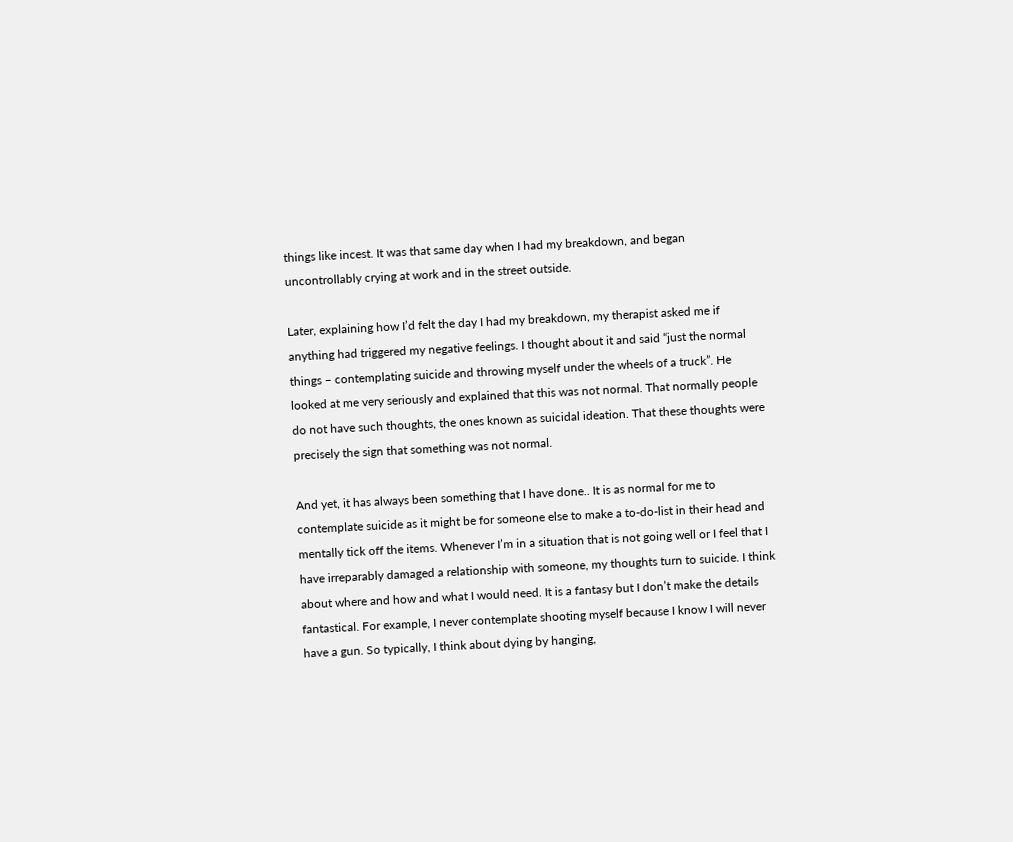things like incest. It was that same day when I had my breakdown, and began uncontrollably crying at work and in the street outside.

Later, explaining how I’d felt the day I had my breakdown, my therapist asked me if anything had triggered my negative feelings. I thought about it and said “just the normal things – contemplating suicide and throwing myself under the wheels of a truck”. He looked at me very seriously and explained that this was not normal. That normally people do not have such thoughts, the ones known as suicidal ideation. That these thoughts were precisely the sign that something was not normal.

And yet, it has always been something that I have done.. It is as normal for me to contemplate suicide as it might be for someone else to make a to-do-list in their head and mentally tick off the items. Whenever I’m in a situation that is not going well or I feel that I have irreparably damaged a relationship with someone, my thoughts turn to suicide. I think about where and how and what I would need. It is a fantasy but I don’t make the details fantastical. For example, I never contemplate shooting myself because I know I will never have a gun. So typically, I think about dying by hanging,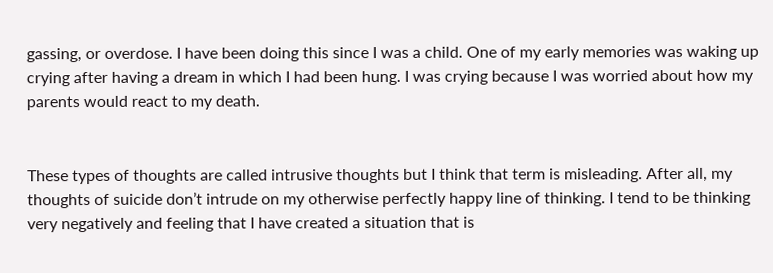gassing, or overdose. I have been doing this since I was a child. One of my early memories was waking up crying after having a dream in which I had been hung. I was crying because I was worried about how my parents would react to my death.


These types of thoughts are called intrusive thoughts but I think that term is misleading. After all, my thoughts of suicide don’t intrude on my otherwise perfectly happy line of thinking. I tend to be thinking very negatively and feeling that I have created a situation that is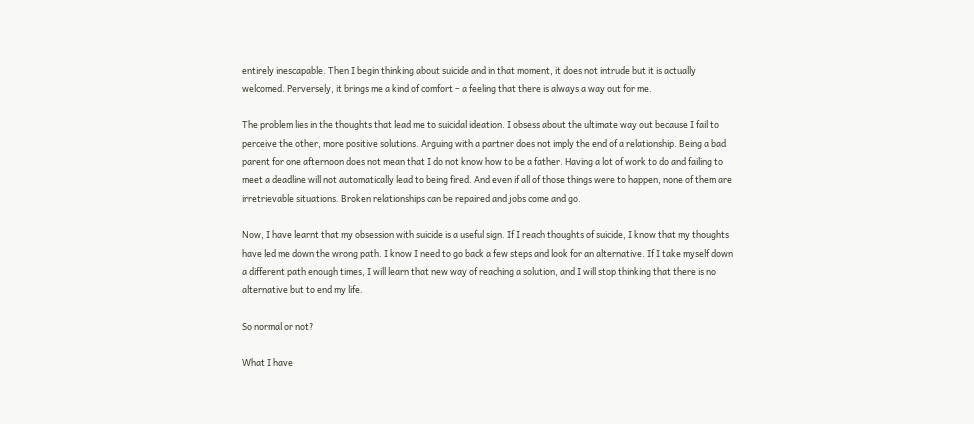entirely inescapable. Then I begin thinking about suicide and in that moment, it does not intrude but it is actually welcomed. Perversely, it brings me a kind of comfort – a feeling that there is always a way out for me.

The problem lies in the thoughts that lead me to suicidal ideation. I obsess about the ultimate way out because I fail to perceive the other, more positive solutions. Arguing with a partner does not imply the end of a relationship. Being a bad parent for one afternoon does not mean that I do not know how to be a father. Having a lot of work to do and failing to meet a deadline will not automatically lead to being fired. And even if all of those things were to happen, none of them are irretrievable situations. Broken relationships can be repaired and jobs come and go.

Now, I have learnt that my obsession with suicide is a useful sign. If I reach thoughts of suicide, I know that my thoughts have led me down the wrong path. I know I need to go back a few steps and look for an alternative. If I take myself down a different path enough times, I will learn that new way of reaching a solution, and I will stop thinking that there is no alternative but to end my life.

So normal or not?

What I have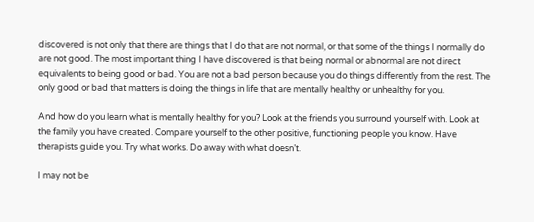discovered is not only that there are things that I do that are not normal, or that some of the things I normally do are not good. The most important thing I have discovered is that being normal or abnormal are not direct equivalents to being good or bad. You are not a bad person because you do things differently from the rest. The only good or bad that matters is doing the things in life that are mentally healthy or unhealthy for you.

And how do you learn what is mentally healthy for you? Look at the friends you surround yourself with. Look at the family you have created. Compare yourself to the other positive, functioning people you know. Have therapists guide you. Try what works. Do away with what doesn’t.

I may not be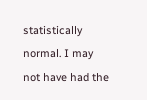statistically normal. I may not have had the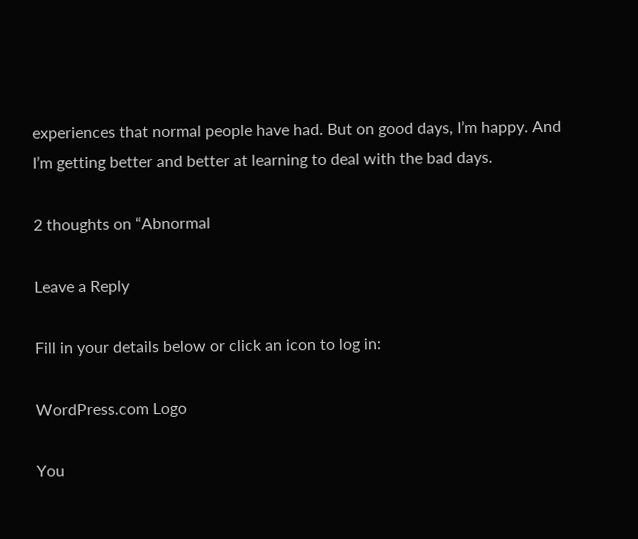experiences that normal people have had. But on good days, I’m happy. And I’m getting better and better at learning to deal with the bad days.

2 thoughts on “Abnormal

Leave a Reply

Fill in your details below or click an icon to log in:

WordPress.com Logo

You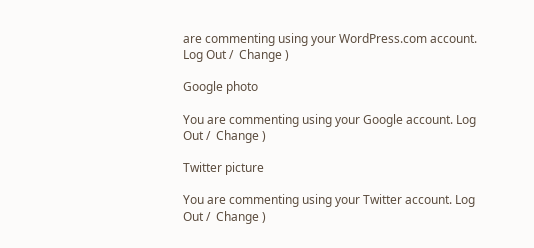are commenting using your WordPress.com account. Log Out /  Change )

Google photo

You are commenting using your Google account. Log Out /  Change )

Twitter picture

You are commenting using your Twitter account. Log Out /  Change )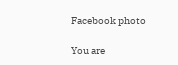Facebook photo

You are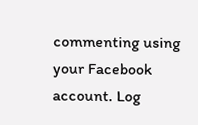commenting using your Facebook account. Log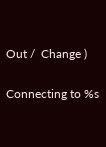Out /  Change )

Connecting to %s